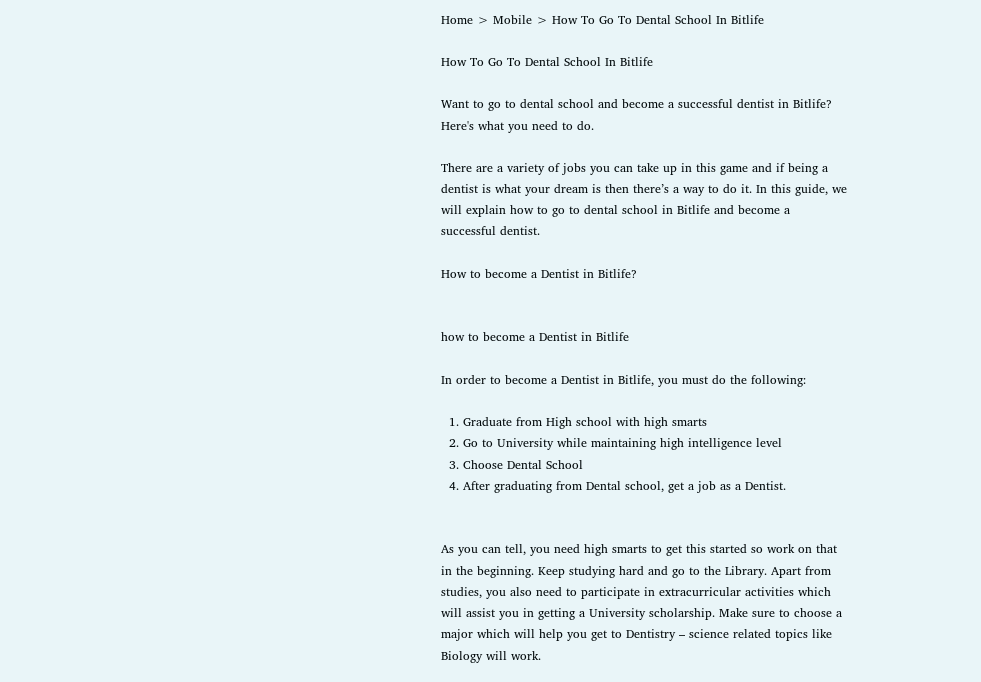Home > Mobile > How To Go To Dental School In Bitlife

How To Go To Dental School In Bitlife

Want to go to dental school and become a successful dentist in Bitlife? Here's what you need to do.

There are a variety of jobs you can take up in this game and if being a dentist is what your dream is then there’s a way to do it. In this guide, we will explain how to go to dental school in Bitlife and become a successful dentist.

How to become a Dentist in Bitlife?


how to become a Dentist in Bitlife

In order to become a Dentist in Bitlife, you must do the following:

  1. Graduate from High school with high smarts
  2. Go to University while maintaining high intelligence level
  3. Choose Dental School
  4. After graduating from Dental school, get a job as a Dentist.


As you can tell, you need high smarts to get this started so work on that in the beginning. Keep studying hard and go to the Library. Apart from studies, you also need to participate in extracurricular activities which will assist you in getting a University scholarship. Make sure to choose a major which will help you get to Dentistry – science related topics like Biology will work.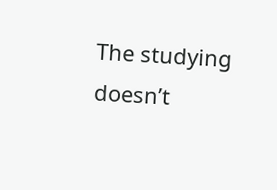The studying doesn’t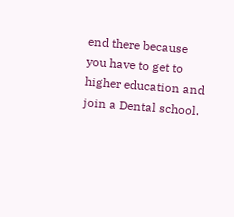end there because you have to get to higher education and join a Dental school.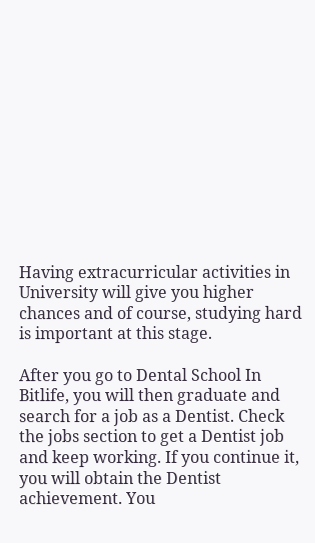Having extracurricular activities in University will give you higher chances and of course, studying hard is important at this stage.

After you go to Dental School In Bitlife, you will then graduate and search for a job as a Dentist. Check the jobs section to get a Dentist job and keep working. If you continue it, you will obtain the Dentist achievement. You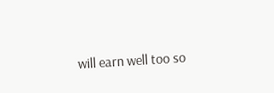will earn well too so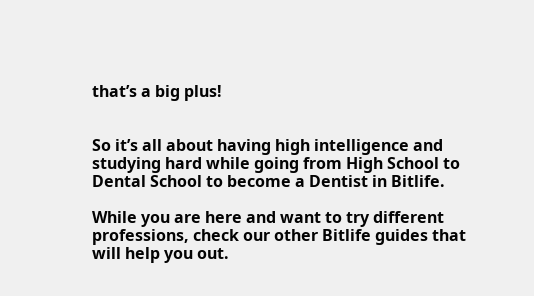that’s a big plus!


So it’s all about having high intelligence and studying hard while going from High School to Dental School to become a Dentist in Bitlife.

While you are here and want to try different professions, check our other Bitlife guides that will help you out.